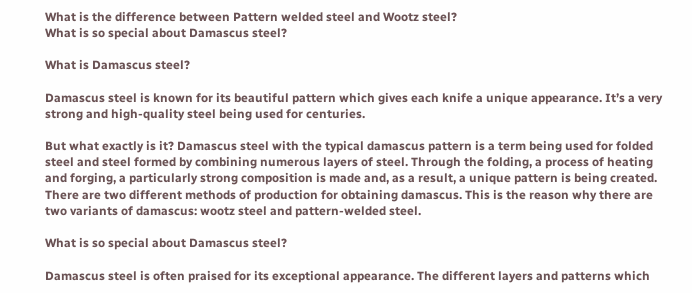What is the difference between Pattern welded steel and Wootz steel?
What is so special about Damascus steel?

What is Damascus steel?

Damascus steel is known for its beautiful pattern which gives each knife a unique appearance. It’s a very strong and high-quality steel being used for centuries.

But what exactly is it? Damascus steel with the typical damascus pattern is a term being used for folded steel and steel formed by combining numerous layers of steel. Through the folding, a process of heating and forging, a particularly strong composition is made and, as a result, a unique pattern is being created. There are two different methods of production for obtaining damascus. This is the reason why there are two variants of damascus: wootz steel and pattern-welded steel.

What is so special about Damascus steel?

Damascus steel is often praised for its exceptional appearance. The different layers and patterns which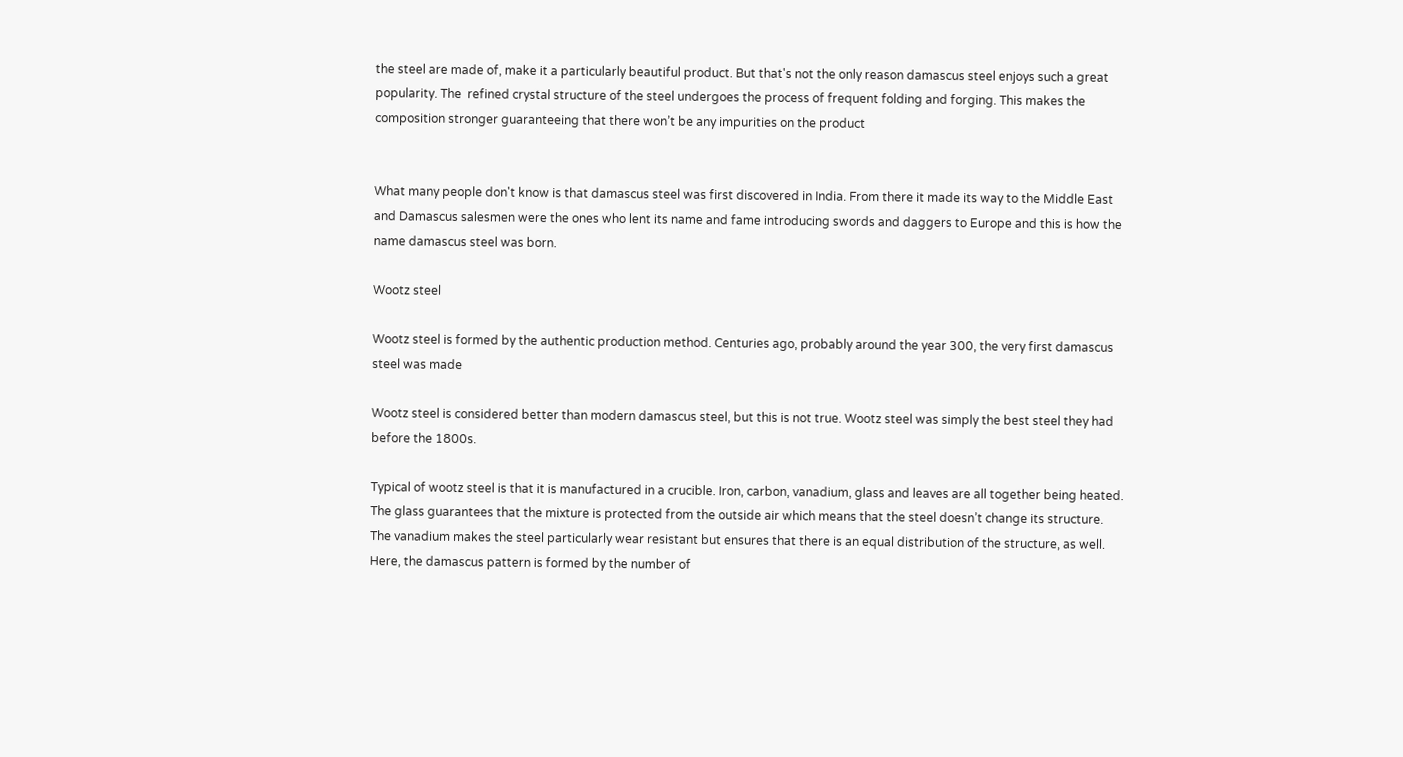the steel are made of, make it a particularly beautiful product. But that's not the only reason damascus steel enjoys such a great popularity. The  refined crystal structure of the steel undergoes the process of frequent folding and forging. This makes the composition stronger guaranteeing that there won’t be any impurities on the product


What many people don't know is that damascus steel was first discovered in India. From there it made its way to the Middle East and Damascus salesmen were the ones who lent its name and fame introducing swords and daggers to Europe and this is how the name damascus steel was born.

Wootz steel

Wootz steel is formed by the authentic production method. Centuries ago, probably around the year 300, the very first damascus steel was made

Wootz steel is considered better than modern damascus steel, but this is not true. Wootz steel was simply the best steel they had before the 1800s.

Typical of wootz steel is that it is manufactured in a crucible. Iron, carbon, vanadium, glass and leaves are all together being heated. The glass guarantees that the mixture is protected from the outside air which means that the steel doesn’t change its structure. The vanadium makes the steel particularly wear resistant but ensures that there is an equal distribution of the structure, as well. Here, the damascus pattern is formed by the number of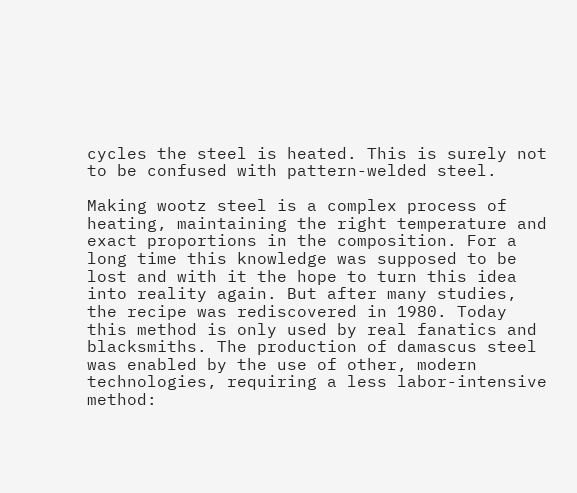cycles the steel is heated. This is surely not to be confused with pattern-welded steel.

Making wootz steel is a complex process of heating, maintaining the right temperature and exact proportions in the composition. For a long time this knowledge was supposed to be lost and with it the hope to turn this idea into reality again. But after many studies, the recipe was rediscovered in 1980. Today this method is only used by real fanatics and blacksmiths. The production of damascus steel was enabled by the use of other, modern technologies, requiring a less labor-intensive method: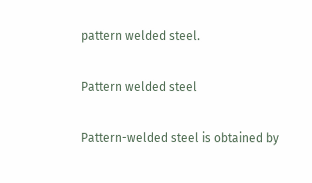pattern welded steel.

Pattern welded steel

Pattern-welded steel is obtained by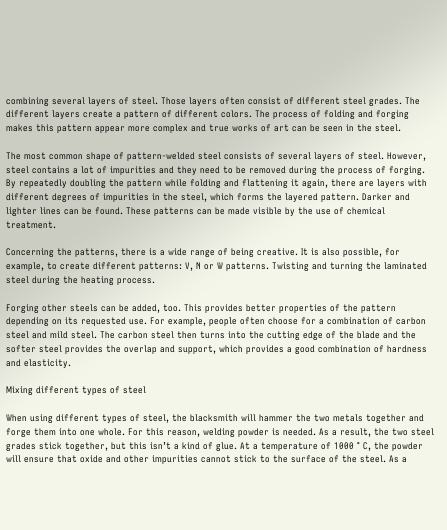combining several layers of steel. Those layers often consist of different steel grades. The different layers create a pattern of different colors. The process of folding and forging makes this pattern appear more complex and true works of art can be seen in the steel.

The most common shape of pattern-welded steel consists of several layers of steel. However, steel contains a lot of impurities and they need to be removed during the process of forging. By repeatedly doubling the pattern while folding and flattening it again, there are layers with different degrees of impurities in the steel, which forms the layered pattern. Darker and lighter lines can be found. These patterns can be made visible by the use of chemical treatment.

Concerning the patterns, there is a wide range of being creative. It is also possible, for example, to create different patterns: V, N or W patterns. Twisting and turning the laminated steel during the heating process.

Forging other steels can be added, too. This provides better properties of the pattern depending on its requested use. For example, people often choose for a combination of carbon steel and mild steel. The carbon steel then turns into the cutting edge of the blade and the softer steel provides the overlap and support, which provides a good combination of hardness and elasticity.

Mixing different types of steel

When using different types of steel, the blacksmith will hammer the two metals together and forge them into one whole. For this reason, welding powder is needed. As a result, the two steel grades stick together, but this isn’t a kind of glue. At a temperature of 1000 ° C, the powder will ensure that oxide and other impurities cannot stick to the surface of the steel. As a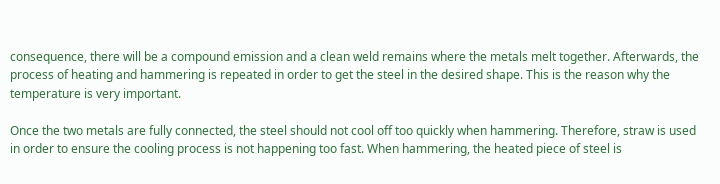consequence, there will be a compound emission and a clean weld remains where the metals melt together. Afterwards, the process of heating and hammering is repeated in order to get the steel in the desired shape. This is the reason why the temperature is very important.

Once the two metals are fully connected, the steel should not cool off too quickly when hammering. Therefore, straw is used in order to ensure the cooling process is not happening too fast. When hammering, the heated piece of steel is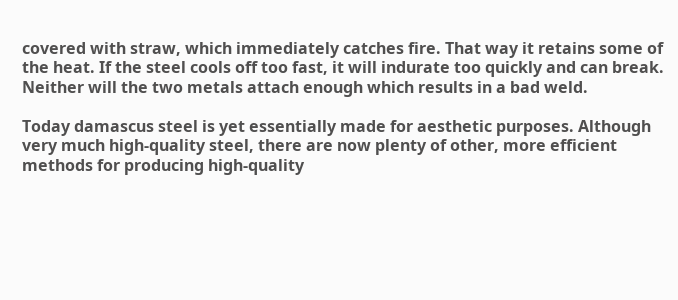covered with straw, which immediately catches fire. That way it retains some of the heat. If the steel cools off too fast, it will indurate too quickly and can break. Neither will the two metals attach enough which results in a bad weld.

Today damascus steel is yet essentially made for aesthetic purposes. Although very much high-quality steel, there are now plenty of other, more efficient methods for producing high-quality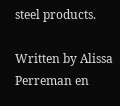steel products.

Written by Alissa Perreman en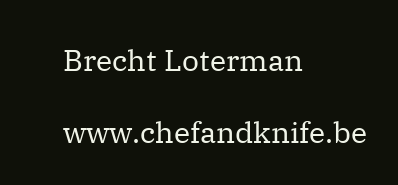Brecht Loterman

www.chefandknife.be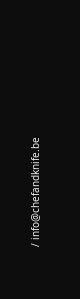/ info@chefandknife.be